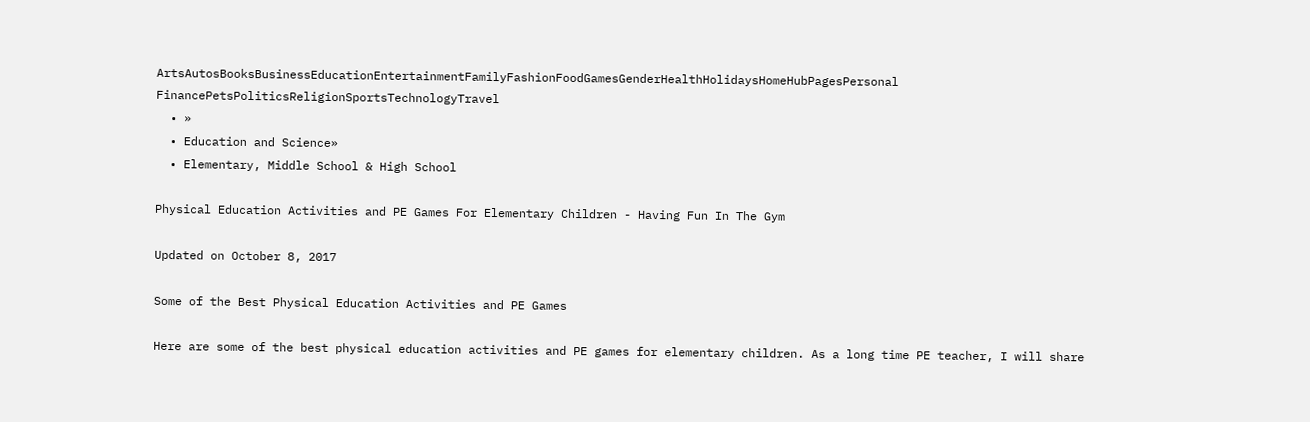ArtsAutosBooksBusinessEducationEntertainmentFamilyFashionFoodGamesGenderHealthHolidaysHomeHubPagesPersonal FinancePetsPoliticsReligionSportsTechnologyTravel
  • »
  • Education and Science»
  • Elementary, Middle School & High School

Physical Education Activities and PE Games For Elementary Children - Having Fun In The Gym

Updated on October 8, 2017

Some of the Best Physical Education Activities and PE Games

Here are some of the best physical education activities and PE games for elementary children. As a long time PE teacher, I will share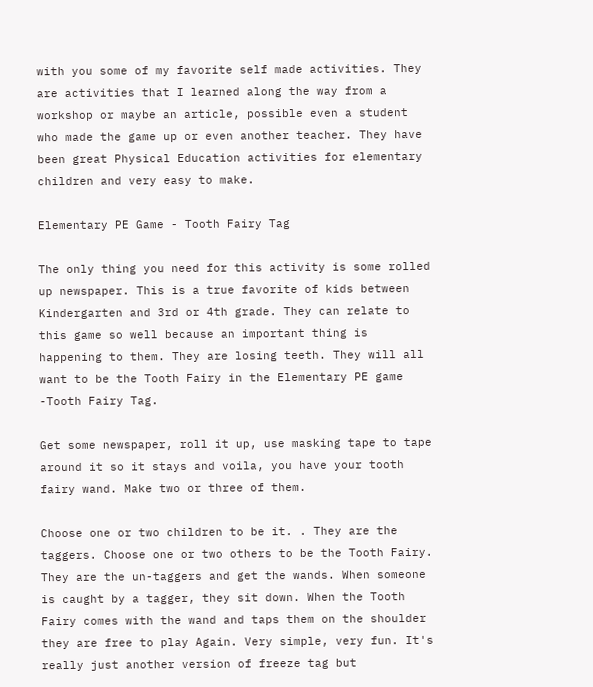with you some of my favorite self made activities. They are activities that I learned along the way from a workshop or maybe an article, possible even a student who made the game up or even another teacher. They have been great Physical Education activities for elementary children and very easy to make.

Elementary PE Game - Tooth Fairy Tag

The only thing you need for this activity is some rolled up newspaper. This is a true favorite of kids between Kindergarten and 3rd or 4th grade. They can relate to this game so well because an important thing is happening to them. They are losing teeth. They will all want to be the Tooth Fairy in the Elementary PE game -Tooth Fairy Tag.

Get some newspaper, roll it up, use masking tape to tape around it so it stays and voila, you have your tooth fairy wand. Make two or three of them.

Choose one or two children to be it. . They are the taggers. Choose one or two others to be the Tooth Fairy. They are the un-taggers and get the wands. When someone is caught by a tagger, they sit down. When the Tooth Fairy comes with the wand and taps them on the shoulder they are free to play Again. Very simple, very fun. It's really just another version of freeze tag but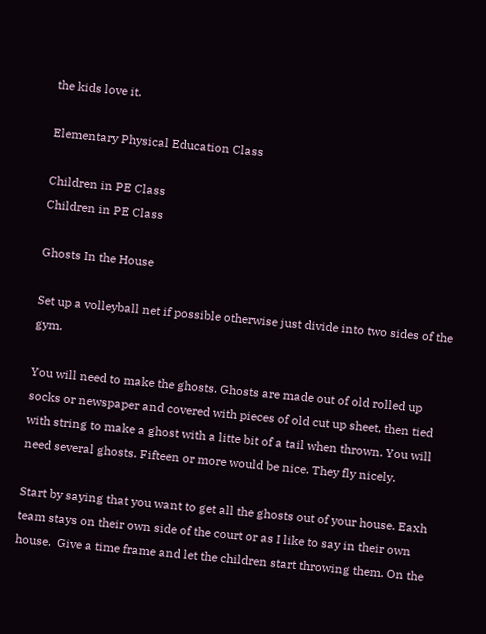the kids love it.

Elementary Physical Education Class

Children in PE Class
Children in PE Class

Ghosts In the House

Set up a volleyball net if possible otherwise just divide into two sides of the gym.

You will need to make the ghosts. Ghosts are made out of old rolled up socks or newspaper and covered with pieces of old cut up sheet, then tied with string to make a ghost with a litte bit of a tail when thrown. You will need several ghosts. Fifteen or more would be nice. They fly nicely.

Start by saying that you want to get all the ghosts out of your house. Eaxh team stays on their own side of the court or as I like to say in their own house.  Give a time frame and let the children start throwing them. On the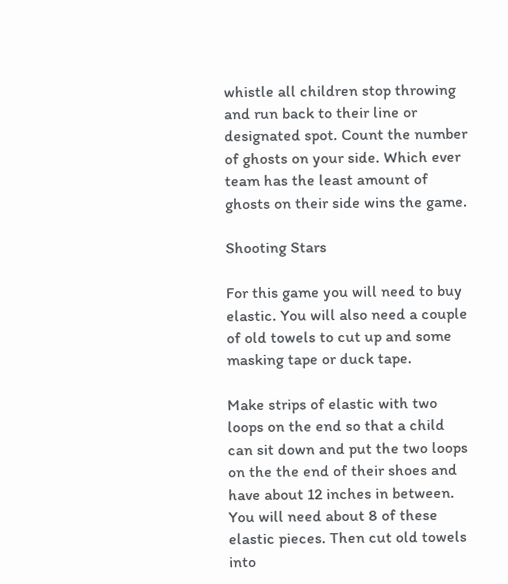whistle all children stop throwing and run back to their line or designated spot. Count the number of ghosts on your side. Which ever team has the least amount of ghosts on their side wins the game.

Shooting Stars

For this game you will need to buy elastic. You will also need a couple of old towels to cut up and some masking tape or duck tape.

Make strips of elastic with two loops on the end so that a child can sit down and put the two loops on the the end of their shoes and have about 12 inches in between. You will need about 8 of these elastic pieces. Then cut old towels into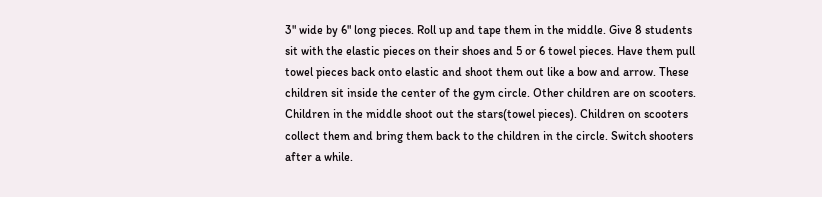3" wide by 6" long pieces. Roll up and tape them in the middle. Give 8 students sit with the elastic pieces on their shoes and 5 or 6 towel pieces. Have them pull towel pieces back onto elastic and shoot them out like a bow and arrow. These children sit inside the center of the gym circle. Other children are on scooters. Children in the middle shoot out the stars(towel pieces). Children on scooters collect them and bring them back to the children in the circle. Switch shooters after a while.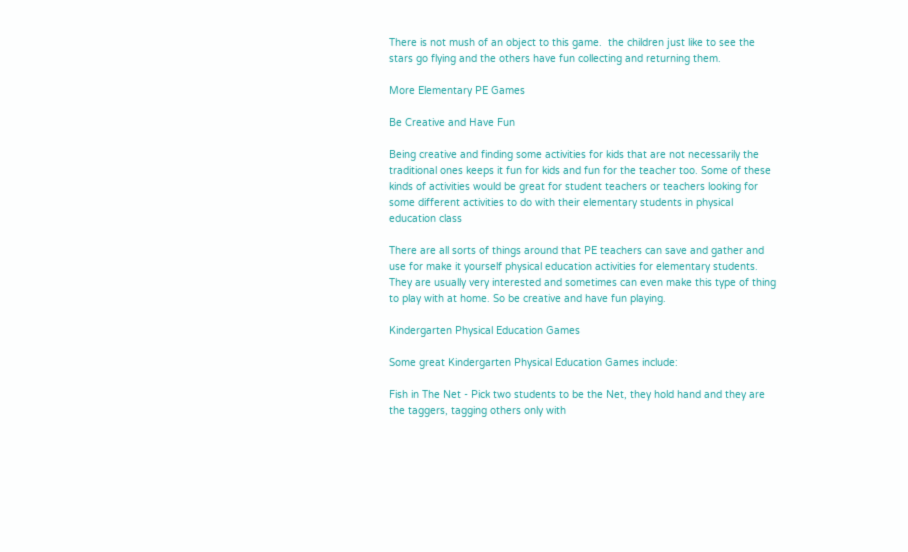There is not mush of an object to this game.  the children just like to see the stars go flying and the others have fun collecting and returning them.

More Elementary PE Games

Be Creative and Have Fun

Being creative and finding some activities for kids that are not necessarily the traditional ones keeps it fun for kids and fun for the teacher too. Some of these kinds of activities would be great for student teachers or teachers looking for some different activities to do with their elementary students in physical education class

There are all sorts of things around that PE teachers can save and gather and use for make it yourself physical education activities for elementary students. They are usually very interested and sometimes can even make this type of thing to play with at home. So be creative and have fun playing.

Kindergarten Physical Education Games

Some great Kindergarten Physical Education Games include:

Fish in The Net - Pick two students to be the Net, they hold hand and they are the taggers, tagging others only with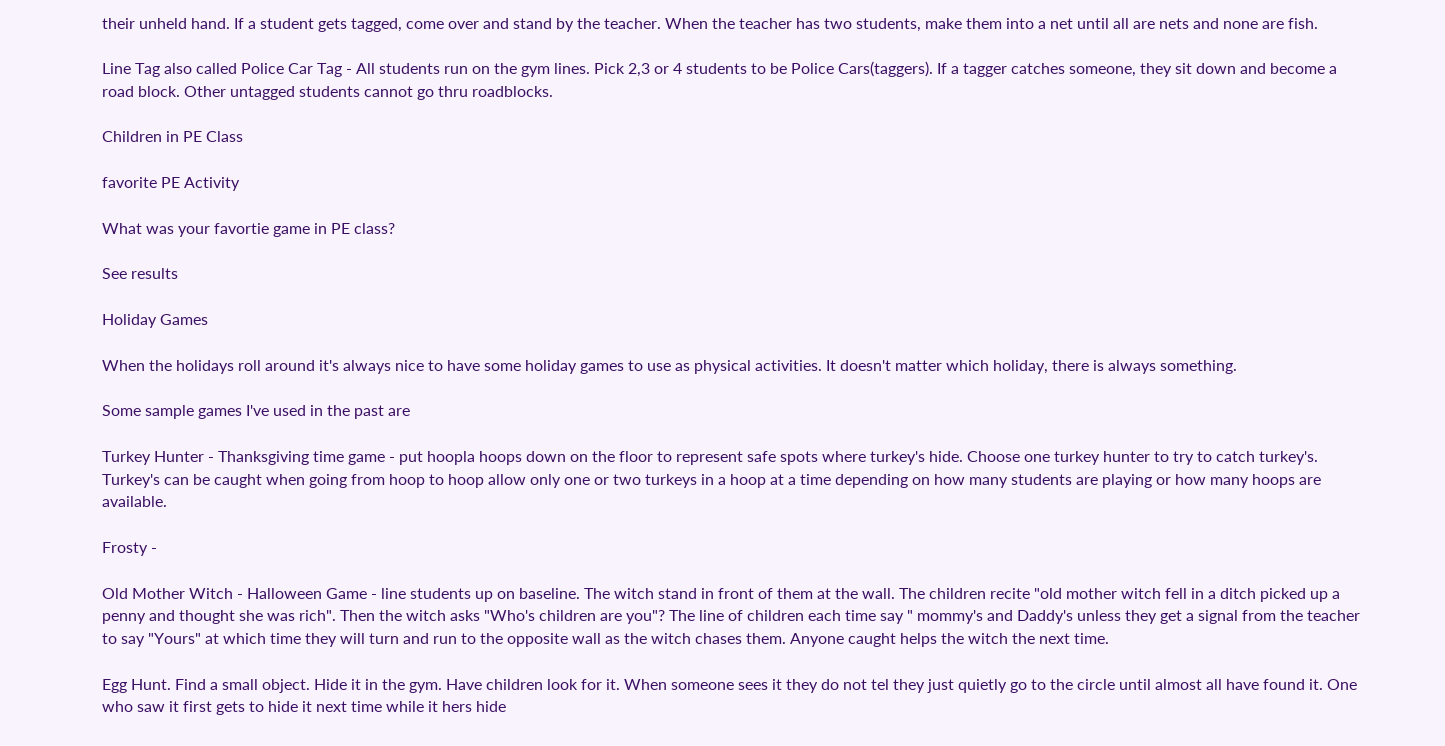their unheld hand. If a student gets tagged, come over and stand by the teacher. When the teacher has two students, make them into a net until all are nets and none are fish.

Line Tag also called Police Car Tag - All students run on the gym lines. Pick 2,3 or 4 students to be Police Cars(taggers). If a tagger catches someone, they sit down and become a road block. Other untagged students cannot go thru roadblocks.

Children in PE Class

favorite PE Activity

What was your favortie game in PE class?

See results

Holiday Games

When the holidays roll around it's always nice to have some holiday games to use as physical activities. It doesn't matter which holiday, there is always something.

Some sample games I've used in the past are

Turkey Hunter - Thanksgiving time game - put hoopla hoops down on the floor to represent safe spots where turkey's hide. Choose one turkey hunter to try to catch turkey's. Turkey's can be caught when going from hoop to hoop allow only one or two turkeys in a hoop at a time depending on how many students are playing or how many hoops are available.

Frosty -

Old Mother Witch - Halloween Game - line students up on baseline. The witch stand in front of them at the wall. The children recite "old mother witch fell in a ditch picked up a penny and thought she was rich". Then the witch asks "Who's children are you"? The line of children each time say " mommy's and Daddy's unless they get a signal from the teacher to say "Yours" at which time they will turn and run to the opposite wall as the witch chases them. Anyone caught helps the witch the next time.

Egg Hunt. Find a small object. Hide it in the gym. Have children look for it. When someone sees it they do not tel they just quietly go to the circle until almost all have found it. One who saw it first gets to hide it next time while it hers hide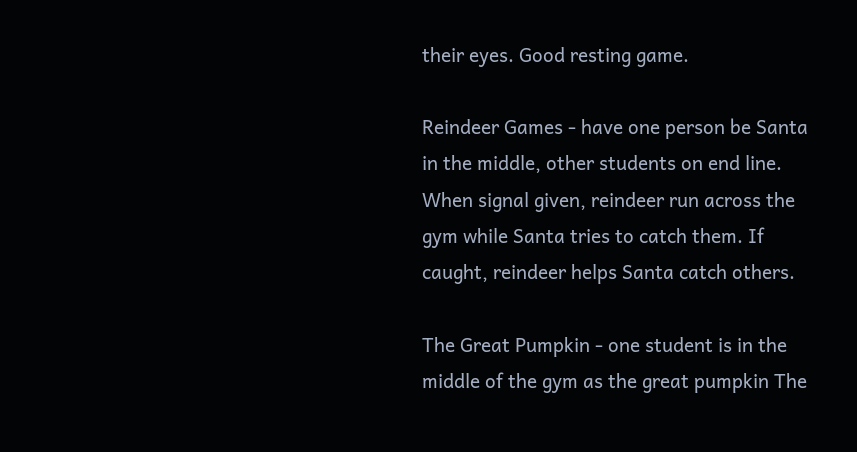their eyes. Good resting game.

Reindeer Games - have one person be Santa in the middle, other students on end line. When signal given, reindeer run across the gym while Santa tries to catch them. If caught, reindeer helps Santa catch others.

The Great Pumpkin - one student is in the middle of the gym as the great pumpkin The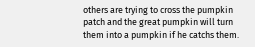others are trying to cross the pumpkin patch and the great pumpkin will turn them into a pumpkin if he catchs them.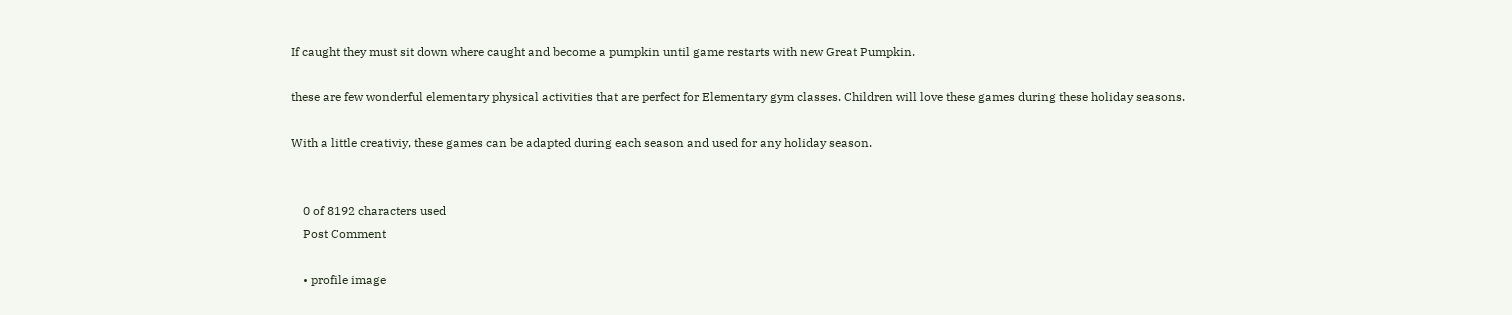If caught they must sit down where caught and become a pumpkin until game restarts with new Great Pumpkin.

these are few wonderful elementary physical activities that are perfect for Elementary gym classes. Children will love these games during these holiday seasons.

With a little creativiy, these games can be adapted during each season and used for any holiday season.


    0 of 8192 characters used
    Post Comment

    • profile image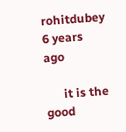rohitdubey 6 years ago

      it is the good